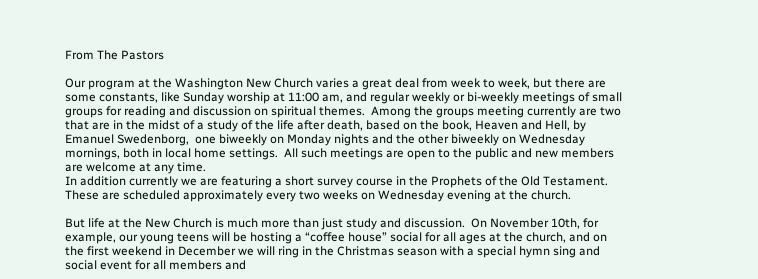From The Pastors

Our program at the Washington New Church varies a great deal from week to week, but there are some constants, like Sunday worship at 11:00 am, and regular weekly or bi-weekly meetings of small groups for reading and discussion on spiritual themes.  Among the groups meeting currently are two that are in the midst of a study of the life after death, based on the book, Heaven and Hell, by Emanuel Swedenborg,  one biweekly on Monday nights and the other biweekly on Wednesday mornings, both in local home settings.  All such meetings are open to the public and new members are welcome at any time.
In addition currently we are featuring a short survey course in the Prophets of the Old Testament.  These are scheduled approximately every two weeks on Wednesday evening at the church.

But life at the New Church is much more than just study and discussion.  On November 10th, for example, our young teens will be hosting a “coffee house” social for all ages at the church, and on the first weekend in December we will ring in the Christmas season with a special hymn sing and social event for all members and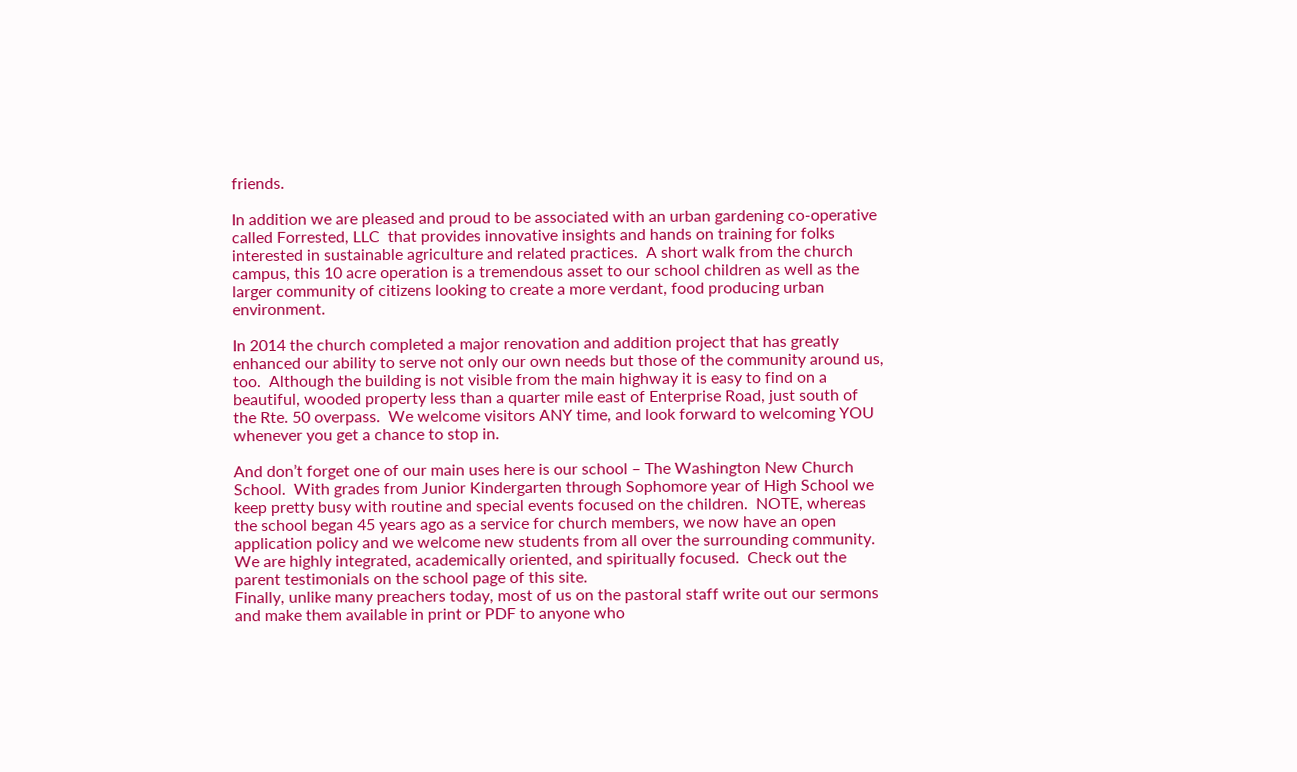friends.

In addition we are pleased and proud to be associated with an urban gardening co-operative called Forrested, LLC  that provides innovative insights and hands on training for folks interested in sustainable agriculture and related practices.  A short walk from the church campus, this 10 acre operation is a tremendous asset to our school children as well as the larger community of citizens looking to create a more verdant, food producing urban environment.

In 2014 the church completed a major renovation and addition project that has greatly enhanced our ability to serve not only our own needs but those of the community around us, too.  Although the building is not visible from the main highway it is easy to find on a beautiful, wooded property less than a quarter mile east of Enterprise Road, just south of the Rte. 50 overpass.  We welcome visitors ANY time, and look forward to welcoming YOU whenever you get a chance to stop in.

And don’t forget one of our main uses here is our school – The Washington New Church School.  With grades from Junior Kindergarten through Sophomore year of High School we keep pretty busy with routine and special events focused on the children.  NOTE, whereas the school began 45 years ago as a service for church members, we now have an open application policy and we welcome new students from all over the surrounding community.  We are highly integrated, academically oriented, and spiritually focused.  Check out the parent testimonials on the school page of this site.
Finally, unlike many preachers today, most of us on the pastoral staff write out our sermons and make them available in print or PDF to anyone who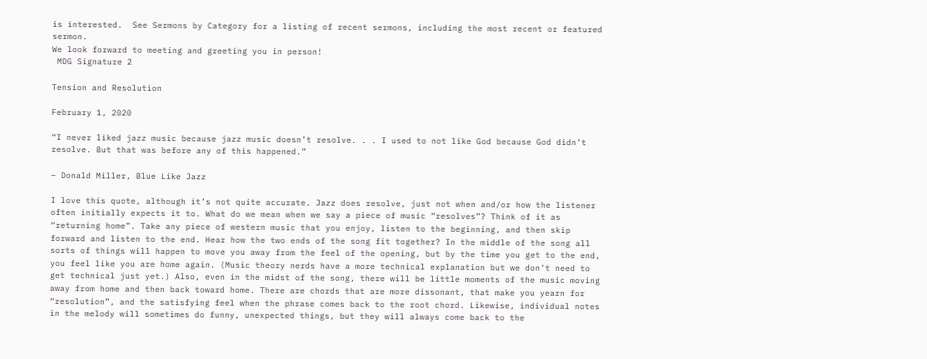is interested.  See Sermons by Category for a listing of recent sermons, including the most recent or featured sermon.
We look forward to meeting and greeting you in person!
 MDG Signature 2

Tension and Resolution

February 1, 2020

“I never liked jazz music because jazz music doesn’t resolve. . . I used to not like God because God didn’t resolve. But that was before any of this happened.”

– Donald Miller, Blue Like Jazz

I love this quote, although it’s not quite accurate. Jazz does resolve, just not when and/or how the listener often initially expects it to. What do we mean when we say a piece of music “resolves”? Think of it as “returning home”. Take any piece of western music that you enjoy, listen to the beginning, and then skip forward and listen to the end. Hear how the two ends of the song fit together? In the middle of the song all sorts of things will happen to move you away from the feel of the opening, but by the time you get to the end, you feel like you are home again. (Music theory nerds have a more technical explanation but we don’t need to get technical just yet.) Also, even in the midst of the song, there will be little moments of the music moving away from home and then back toward home. There are chords that are more dissonant, that make you yearn for “resolution”, and the satisfying feel when the phrase comes back to the root chord. Likewise, individual notes in the melody will sometimes do funny, unexpected things, but they will always come back to the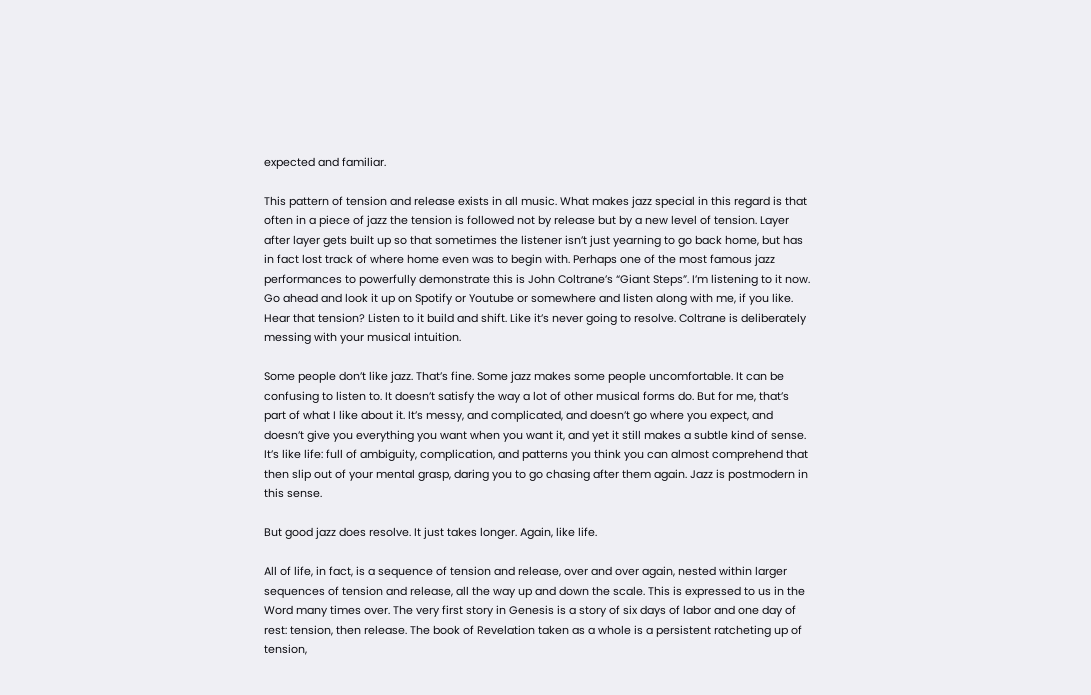expected and familiar.

This pattern of tension and release exists in all music. What makes jazz special in this regard is that often in a piece of jazz the tension is followed not by release but by a new level of tension. Layer after layer gets built up so that sometimes the listener isn’t just yearning to go back home, but has in fact lost track of where home even was to begin with. Perhaps one of the most famous jazz performances to powerfully demonstrate this is John Coltrane’s “Giant Steps”. I’m listening to it now. Go ahead and look it up on Spotify or Youtube or somewhere and listen along with me, if you like. Hear that tension? Listen to it build and shift. Like it’s never going to resolve. Coltrane is deliberately messing with your musical intuition.

Some people don’t like jazz. That’s fine. Some jazz makes some people uncomfortable. It can be confusing to listen to. It doesn’t satisfy the way a lot of other musical forms do. But for me, that’s part of what I like about it. It’s messy, and complicated, and doesn’t go where you expect, and doesn’t give you everything you want when you want it, and yet it still makes a subtle kind of sense. It’s like life: full of ambiguity, complication, and patterns you think you can almost comprehend that then slip out of your mental grasp, daring you to go chasing after them again. Jazz is postmodern in this sense.

But good jazz does resolve. It just takes longer. Again, like life.

All of life, in fact, is a sequence of tension and release, over and over again, nested within larger sequences of tension and release, all the way up and down the scale. This is expressed to us in the Word many times over. The very first story in Genesis is a story of six days of labor and one day of rest: tension, then release. The book of Revelation taken as a whole is a persistent ratcheting up of tension,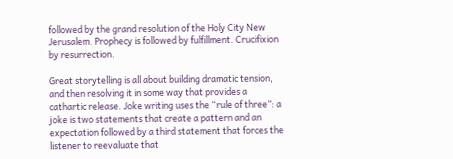followed by the grand resolution of the Holy City New Jerusalem. Prophecy is followed by fulfillment. Crucifixion by resurrection.

Great storytelling is all about building dramatic tension, and then resolving it in some way that provides a cathartic release. Joke writing uses the “rule of three”: a joke is two statements that create a pattern and an expectation followed by a third statement that forces the listener to reevaluate that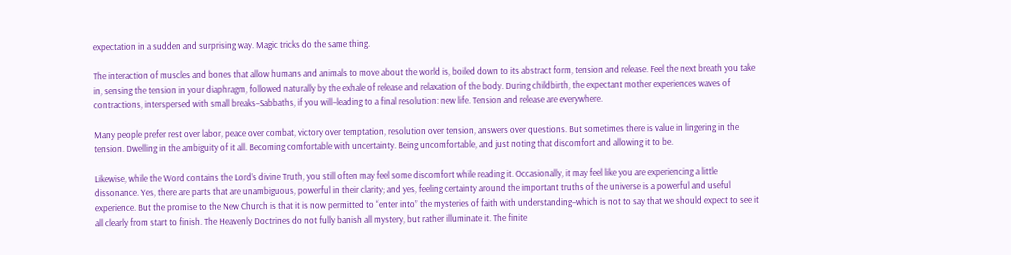expectation in a sudden and surprising way. Magic tricks do the same thing.

The interaction of muscles and bones that allow humans and animals to move about the world is, boiled down to its abstract form, tension and release. Feel the next breath you take in, sensing the tension in your diaphragm, followed naturally by the exhale of release and relaxation of the body. During childbirth, the expectant mother experiences waves of contractions, interspersed with small breaks–Sabbaths, if you will–leading to a final resolution: new life. Tension and release are everywhere.

Many people prefer rest over labor, peace over combat, victory over temptation, resolution over tension, answers over questions. But sometimes there is value in lingering in the tension. Dwelling in the ambiguity of it all. Becoming comfortable with uncertainty. Being uncomfortable, and just noting that discomfort and allowing it to be.

Likewise, while the Word contains the Lord’s divine Truth, you still often may feel some discomfort while reading it. Occasionally, it may feel like you are experiencing a little dissonance. Yes, there are parts that are unambiguous, powerful in their clarity; and yes, feeling certainty around the important truths of the universe is a powerful and useful experience. But the promise to the New Church is that it is now permitted to “enter into” the mysteries of faith with understanding–which is not to say that we should expect to see it all clearly from start to finish. The Heavenly Doctrines do not fully banish all mystery, but rather illuminate it. The finite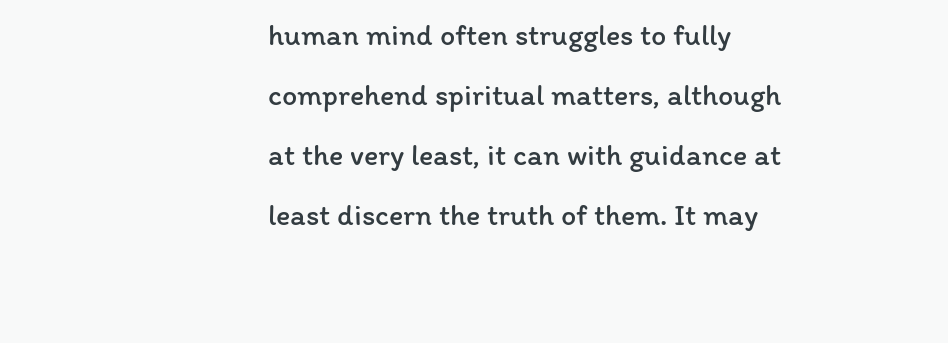human mind often struggles to fully comprehend spiritual matters, although at the very least, it can with guidance at least discern the truth of them. It may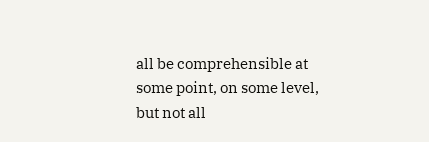all be comprehensible at some point, on some level, but not all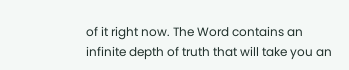of it right now. The Word contains an infinite depth of truth that will take you an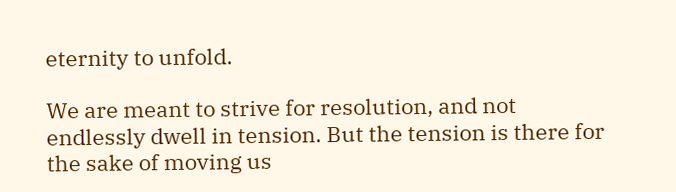eternity to unfold.

We are meant to strive for resolution, and not endlessly dwell in tension. But the tension is there for the sake of moving us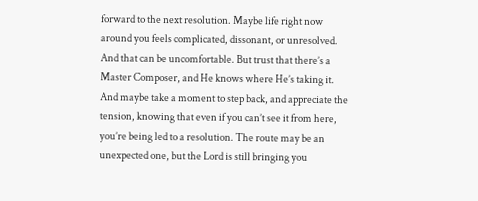forward to the next resolution. Maybe life right now around you feels complicated, dissonant, or unresolved. And that can be uncomfortable. But trust that there’s a Master Composer, and He knows where He’s taking it. And maybe take a moment to step back, and appreciate the tension, knowing that even if you can’t see it from here, you’re being led to a resolution. The route may be an unexpected one, but the Lord is still bringing you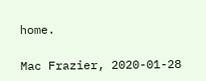home.

Mac Frazier, 2020-01-28